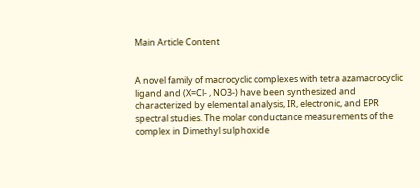Main Article Content


A novel family of macrocyclic complexes with tetra azamacrocyclic ligand and (X=Cl- , NO3-) have been synthesized and characterized by elemental analysis, IR, electronic, and EPR spectral studies. The molar conductance measurements of the complex in Dimethyl sulphoxide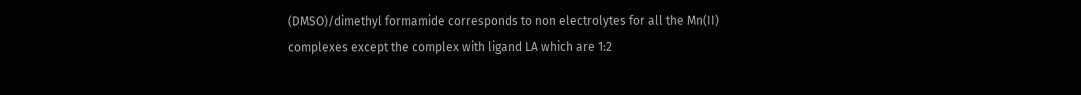(DMSO)/dimethyl formamide corresponds to non electrolytes for all the Mn(II) complexes except the complex with ligand LA which are 1:2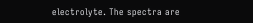electrolyte. The spectra are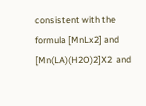consistent with the formula [MnLx2] and [Mn(LA)(H2O)2]X2  and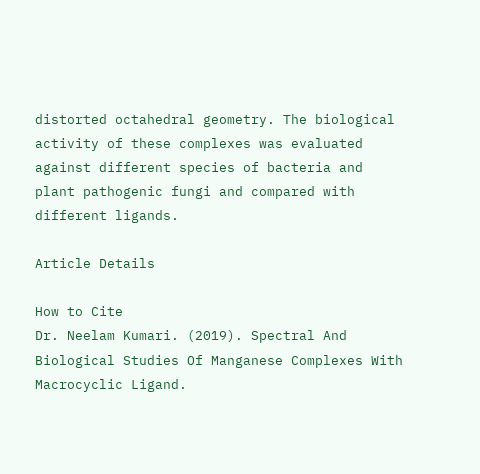distorted octahedral geometry. The biological activity of these complexes was evaluated against different species of bacteria and plant pathogenic fungi and compared with different ligands.

Article Details

How to Cite
Dr. Neelam Kumari. (2019). Spectral And Biological Studies Of Manganese Complexes With Macrocyclic Ligand.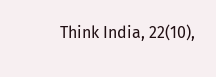Think India, 22(10),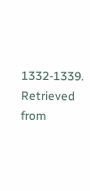1332-1339. Retrieved from